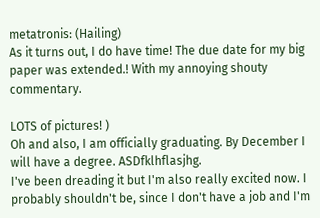metatronis: (Hailing)
As it turns out, I do have time! The due date for my big paper was extended.! With my annoying shouty commentary.

LOTS of pictures! )
Oh and also, I am officially graduating. By December I will have a degree. ASDfklhflasjhg.
I've been dreading it but I'm also really excited now. I probably shouldn't be, since I don't have a job and I'm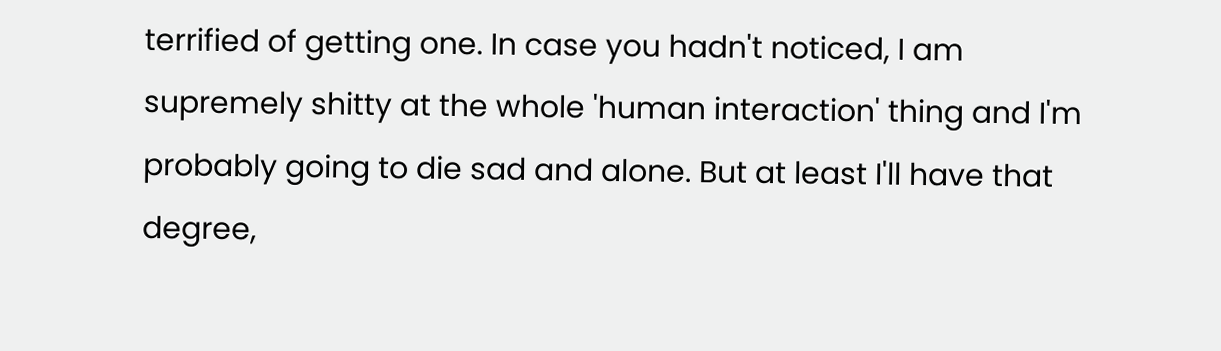terrified of getting one. In case you hadn't noticed, I am supremely shitty at the whole 'human interaction' thing and I'm probably going to die sad and alone. But at least I'll have that degree,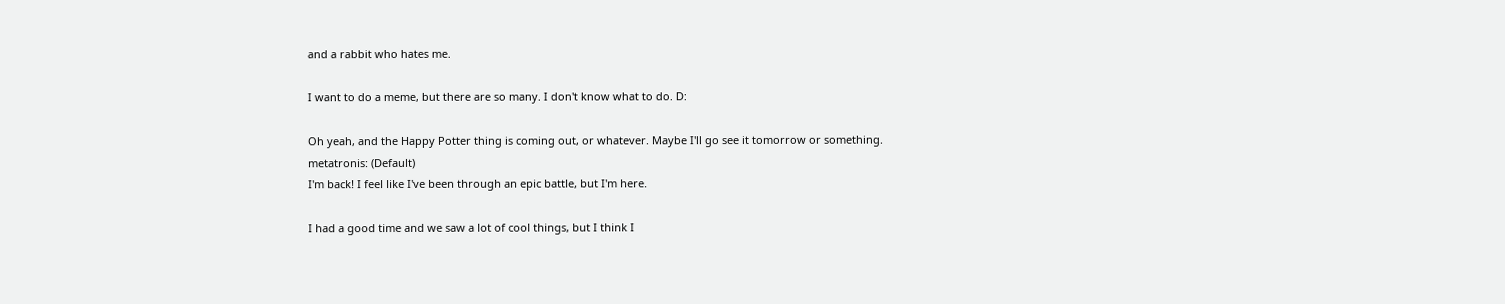and a rabbit who hates me.

I want to do a meme, but there are so many. I don't know what to do. D:

Oh yeah, and the Happy Potter thing is coming out, or whatever. Maybe I'll go see it tomorrow or something.
metatronis: (Default)
I'm back! I feel like I've been through an epic battle, but I'm here.

I had a good time and we saw a lot of cool things, but I think I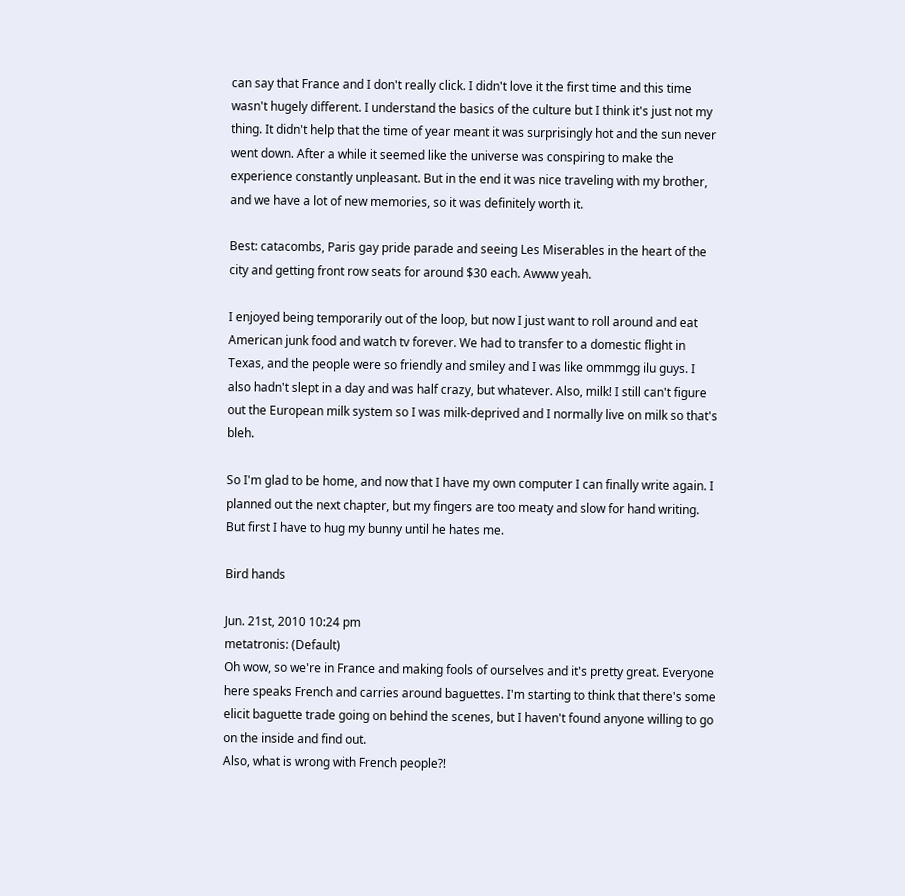can say that France and I don't really click. I didn't love it the first time and this time wasn't hugely different. I understand the basics of the culture but I think it's just not my thing. It didn't help that the time of year meant it was surprisingly hot and the sun never went down. After a while it seemed like the universe was conspiring to make the experience constantly unpleasant. But in the end it was nice traveling with my brother, and we have a lot of new memories, so it was definitely worth it.

Best: catacombs, Paris gay pride parade and seeing Les Miserables in the heart of the city and getting front row seats for around $30 each. Awww yeah.

I enjoyed being temporarily out of the loop, but now I just want to roll around and eat American junk food and watch tv forever. We had to transfer to a domestic flight in Texas, and the people were so friendly and smiley and I was like ommmgg ilu guys. I also hadn't slept in a day and was half crazy, but whatever. Also, milk! I still can't figure out the European milk system so I was milk-deprived and I normally live on milk so that's bleh.

So I'm glad to be home, and now that I have my own computer I can finally write again. I planned out the next chapter, but my fingers are too meaty and slow for hand writing. But first I have to hug my bunny until he hates me.

Bird hands

Jun. 21st, 2010 10:24 pm
metatronis: (Default)
Oh wow, so we're in France and making fools of ourselves and it's pretty great. Everyone here speaks French and carries around baguettes. I'm starting to think that there's some elicit baguette trade going on behind the scenes, but I haven't found anyone willing to go on the inside and find out.
Also, what is wrong with French people?!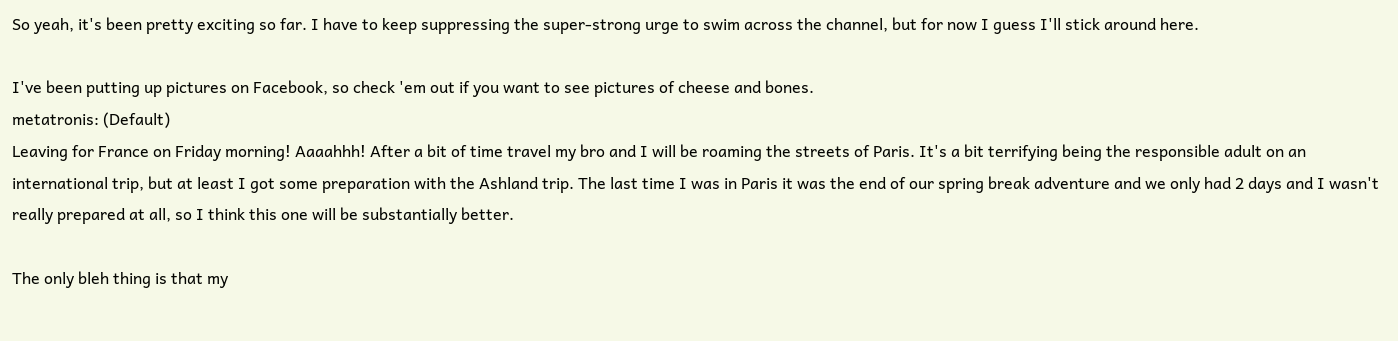So yeah, it's been pretty exciting so far. I have to keep suppressing the super-strong urge to swim across the channel, but for now I guess I'll stick around here.

I've been putting up pictures on Facebook, so check 'em out if you want to see pictures of cheese and bones.
metatronis: (Default)
Leaving for France on Friday morning! Aaaahhh! After a bit of time travel my bro and I will be roaming the streets of Paris. It's a bit terrifying being the responsible adult on an international trip, but at least I got some preparation with the Ashland trip. The last time I was in Paris it was the end of our spring break adventure and we only had 2 days and I wasn't really prepared at all, so I think this one will be substantially better.

The only bleh thing is that my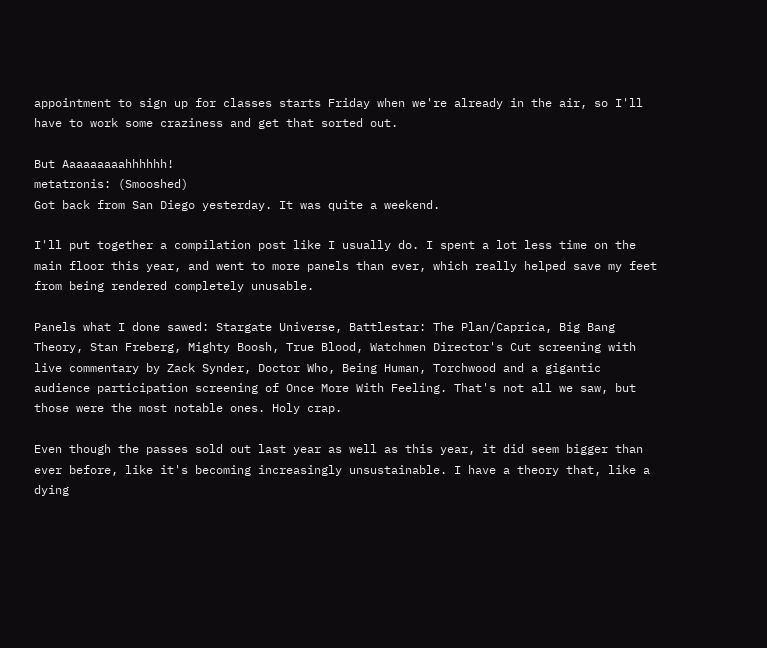appointment to sign up for classes starts Friday when we're already in the air, so I'll have to work some craziness and get that sorted out.

But Aaaaaaaaahhhhhh!
metatronis: (Smooshed)
Got back from San Diego yesterday. It was quite a weekend.

I'll put together a compilation post like I usually do. I spent a lot less time on the main floor this year, and went to more panels than ever, which really helped save my feet from being rendered completely unusable.

Panels what I done sawed: Stargate Universe, Battlestar: The Plan/Caprica, Big Bang Theory, Stan Freberg, Mighty Boosh, True Blood, Watchmen Director's Cut screening with live commentary by Zack Synder, Doctor Who, Being Human, Torchwood and a gigantic audience participation screening of Once More With Feeling. That's not all we saw, but those were the most notable ones. Holy crap.

Even though the passes sold out last year as well as this year, it did seem bigger than ever before, like it's becoming increasingly unsustainable. I have a theory that, like a dying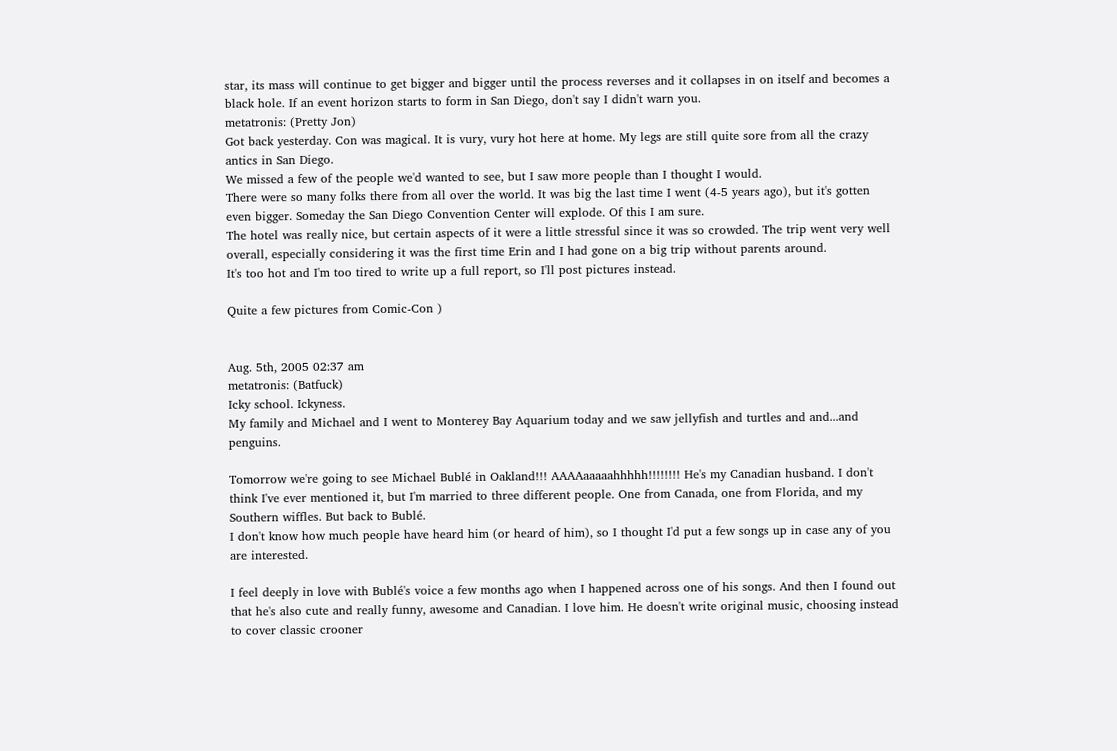star, its mass will continue to get bigger and bigger until the process reverses and it collapses in on itself and becomes a black hole. If an event horizon starts to form in San Diego, don't say I didn't warn you.
metatronis: (Pretty Jon)
Got back yesterday. Con was magical. It is vury, vury hot here at home. My legs are still quite sore from all the crazy antics in San Diego.
We missed a few of the people we'd wanted to see, but I saw more people than I thought I would.
There were so many folks there from all over the world. It was big the last time I went (4-5 years ago), but it's gotten even bigger. Someday the San Diego Convention Center will explode. Of this I am sure.
The hotel was really nice, but certain aspects of it were a little stressful since it was so crowded. The trip went very well overall, especially considering it was the first time Erin and I had gone on a big trip without parents around.
It's too hot and I'm too tired to write up a full report, so I'll post pictures instead.

Quite a few pictures from Comic-Con )


Aug. 5th, 2005 02:37 am
metatronis: (Batfuck)
Icky school. Ickyness.
My family and Michael and I went to Monterey Bay Aquarium today and we saw jellyfish and turtles and and...and penguins.

Tomorrow we're going to see Michael Bublé in Oakland!!! AAAAaaaaahhhhh!!!!!!!! He's my Canadian husband. I don't think I've ever mentioned it, but I'm married to three different people. One from Canada, one from Florida, and my Southern wiffles. But back to Bublé.
I don't know how much people have heard him (or heard of him), so I thought I'd put a few songs up in case any of you are interested.

I feel deeply in love with Bublé's voice a few months ago when I happened across one of his songs. And then I found out that he's also cute and really funny, awesome and Canadian. I love him. He doesn't write original music, choosing instead to cover classic crooner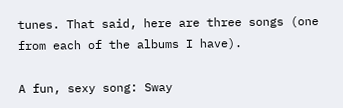tunes. That said, here are three songs (one from each of the albums I have).

A fun, sexy song: Sway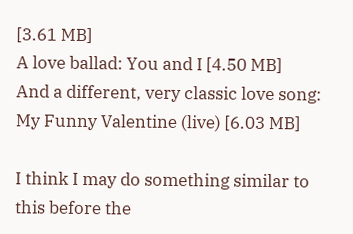[3.61 MB]
A love ballad: You and I [4.50 MB]
And a different, very classic love song: My Funny Valentine (live) [6.03 MB]

I think I may do something similar to this before the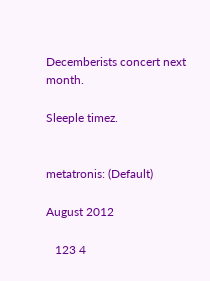Decemberists concert next month.

Sleeple timez.


metatronis: (Default)

August 2012

   123 4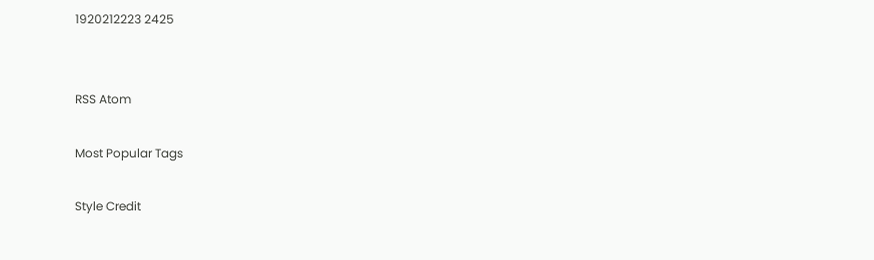1920212223 2425


RSS Atom

Most Popular Tags

Style Credit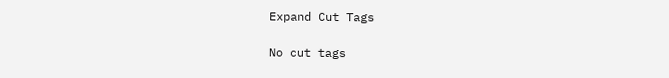Expand Cut Tags

No cut tags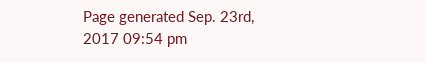Page generated Sep. 23rd, 2017 09:54 pm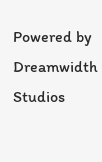Powered by Dreamwidth Studios